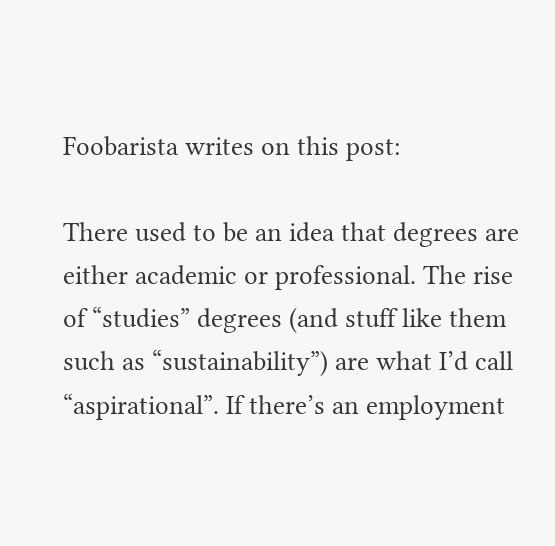Foobarista writes on this post:

There used to be an idea that degrees are either academic or professional. The rise of “studies” degrees (and stuff like them such as “sustainability”) are what I’d call “aspirational”. If there’s an employment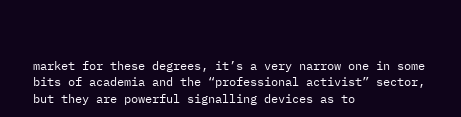market for these degrees, it’s a very narrow one in some bits of academia and the “professional activist” sector, but they are powerful signalling devices as to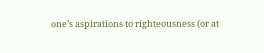one’s aspirations to righteousness (or at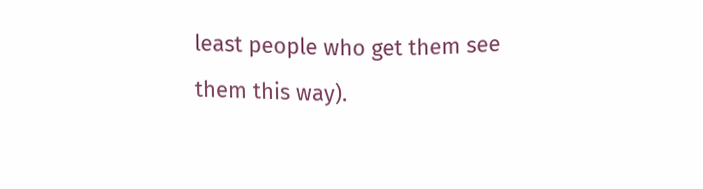least people who get them see them this way).